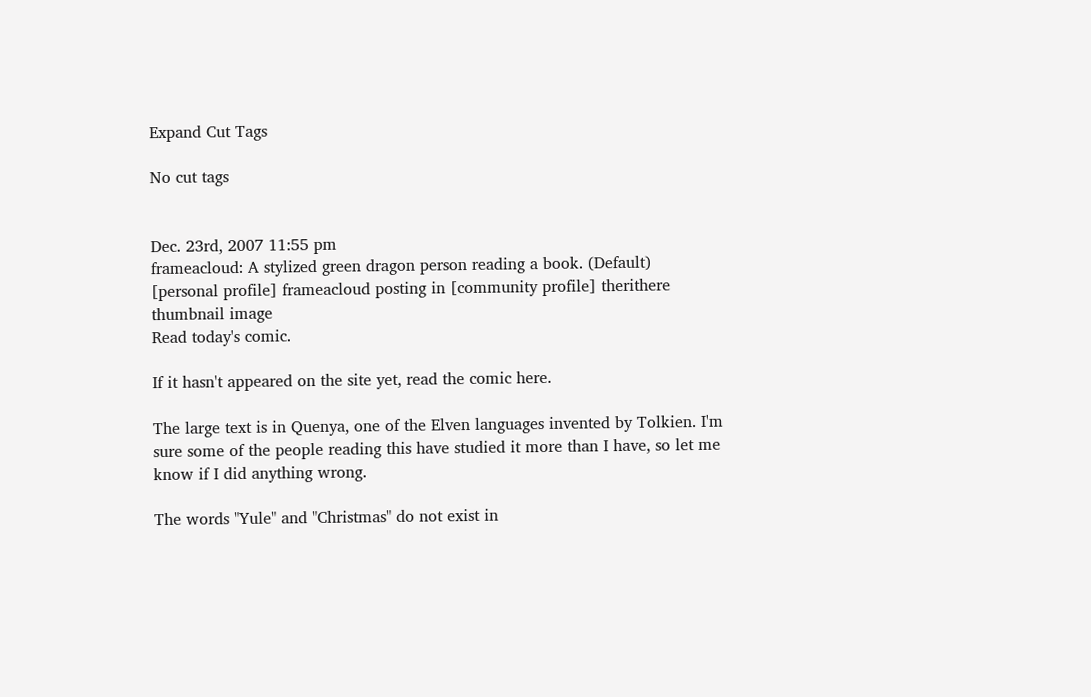Expand Cut Tags

No cut tags


Dec. 23rd, 2007 11:55 pm
frameacloud: A stylized green dragon person reading a book. (Default)
[personal profile] frameacloud posting in [community profile] therithere
thumbnail image
Read today's comic.

If it hasn't appeared on the site yet, read the comic here.

The large text is in Quenya, one of the Elven languages invented by Tolkien. I'm sure some of the people reading this have studied it more than I have, so let me know if I did anything wrong.

The words "Yule" and "Christmas" do not exist in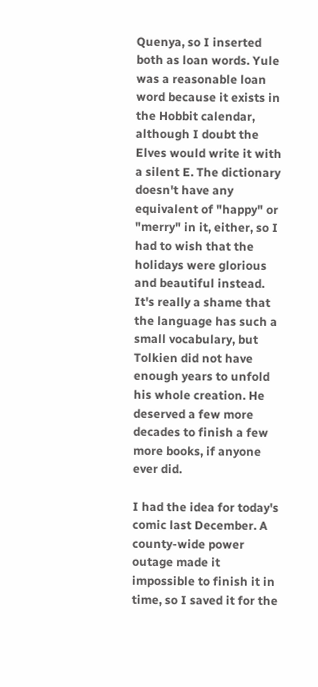Quenya, so I inserted both as loan words. Yule was a reasonable loan word because it exists in the Hobbit calendar, although I doubt the Elves would write it with a silent E. The dictionary doesn't have any equivalent of "happy" or "merry" in it, either, so I had to wish that the holidays were glorious and beautiful instead. It's really a shame that the language has such a small vocabulary, but Tolkien did not have enough years to unfold his whole creation. He deserved a few more decades to finish a few more books, if anyone ever did.

I had the idea for today's comic last December. A county-wide power outage made it impossible to finish it in time, so I saved it for the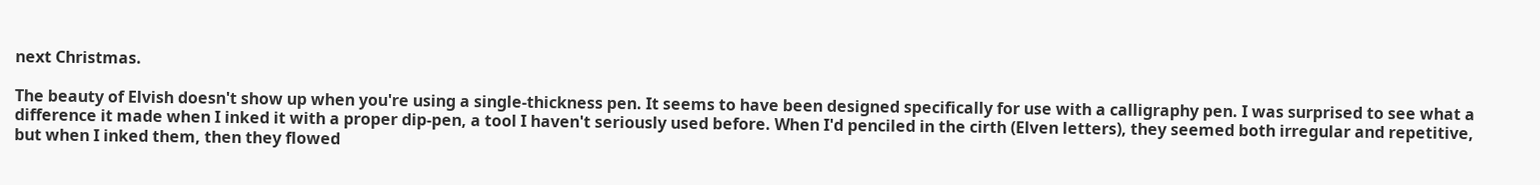next Christmas.

The beauty of Elvish doesn't show up when you're using a single-thickness pen. It seems to have been designed specifically for use with a calligraphy pen. I was surprised to see what a difference it made when I inked it with a proper dip-pen, a tool I haven't seriously used before. When I'd penciled in the cirth (Elven letters), they seemed both irregular and repetitive, but when I inked them, then they flowed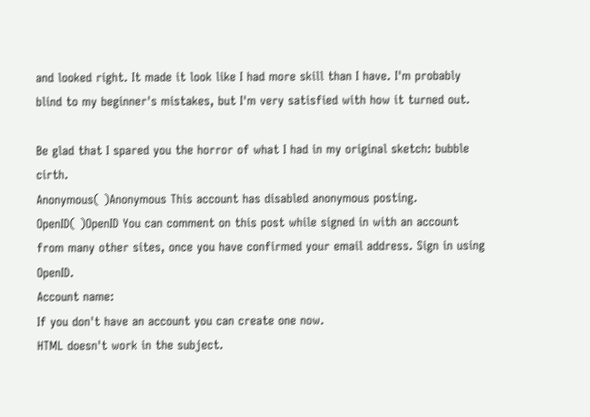and looked right. It made it look like I had more skill than I have. I'm probably blind to my beginner's mistakes, but I'm very satisfied with how it turned out.

Be glad that I spared you the horror of what I had in my original sketch: bubble cirth.
Anonymous( )Anonymous This account has disabled anonymous posting.
OpenID( )OpenID You can comment on this post while signed in with an account from many other sites, once you have confirmed your email address. Sign in using OpenID.
Account name:
If you don't have an account you can create one now.
HTML doesn't work in the subject.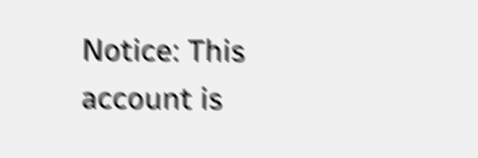Notice: This account is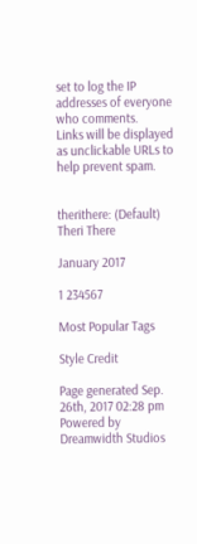set to log the IP addresses of everyone who comments.
Links will be displayed as unclickable URLs to help prevent spam.


therithere: (Default)
Theri There

January 2017

1 234567

Most Popular Tags

Style Credit

Page generated Sep. 26th, 2017 02:28 pm
Powered by Dreamwidth Studios